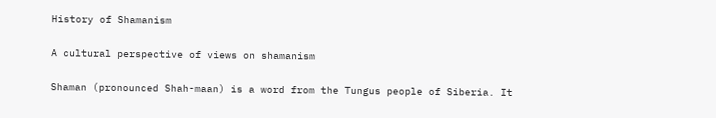History of Shamanism

A cultural perspective of views on shamanism

Shaman (pronounced Shah-maan) is a word from the Tungus people of Siberia. It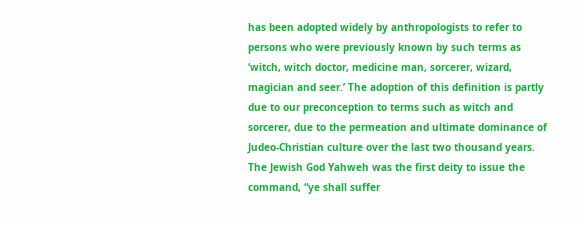has been adopted widely by anthropologists to refer to persons who were previously known by such terms as ‘witch, witch doctor, medicine man, sorcerer, wizard, magician and seer.’ The adoption of this definition is partly due to our preconception to terms such as witch and sorcerer, due to the permeation and ultimate dominance of Judeo-Christian culture over the last two thousand years. The Jewish God Yahweh was the first deity to issue the command, “ye shall suffer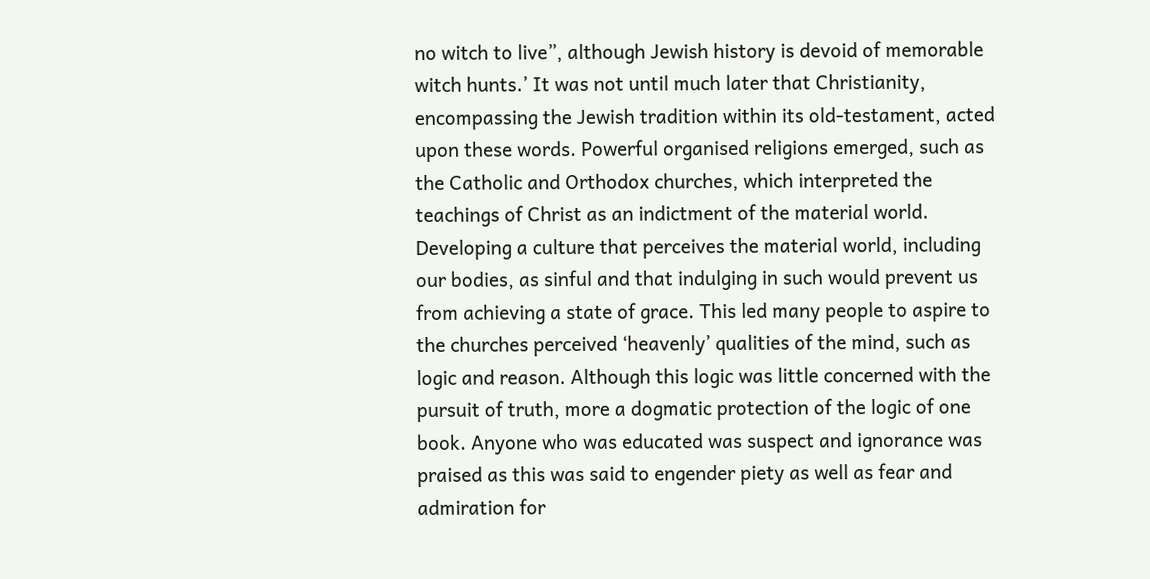no witch to live”, although Jewish history is devoid of memorable witch hunts.’ It was not until much later that Christianity, encompassing the Jewish tradition within its old-testament, acted upon these words. Powerful organised religions emerged, such as the Catholic and Orthodox churches, which interpreted the teachings of Christ as an indictment of the material world. Developing a culture that perceives the material world, including our bodies, as sinful and that indulging in such would prevent us from achieving a state of grace. This led many people to aspire to the churches perceived ‘heavenly’ qualities of the mind, such as logic and reason. Although this logic was little concerned with the pursuit of truth, more a dogmatic protection of the logic of one book. Anyone who was educated was suspect and ignorance was praised as this was said to engender piety as well as fear and admiration for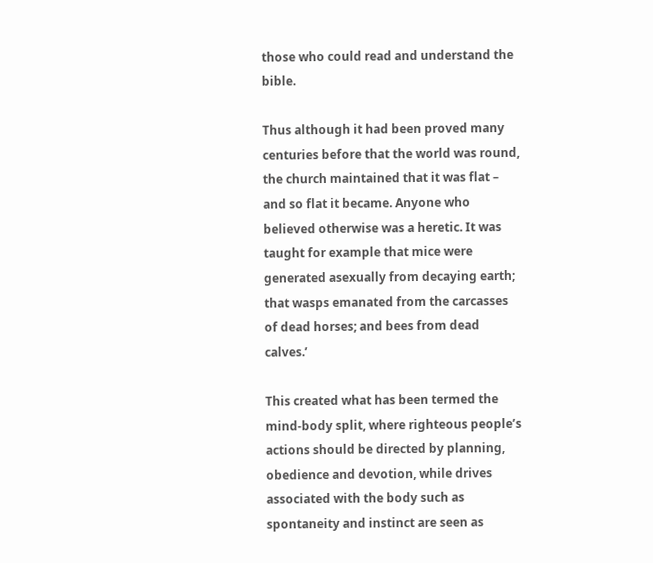those who could read and understand the bible.

Thus although it had been proved many centuries before that the world was round, the church maintained that it was flat – and so flat it became. Anyone who believed otherwise was a heretic. It was taught for example that mice were generated asexually from decaying earth; that wasps emanated from the carcasses of dead horses; and bees from dead calves.’

This created what has been termed the mind-body split, where righteous people’s actions should be directed by planning, obedience and devotion, while drives associated with the body such as spontaneity and instinct are seen as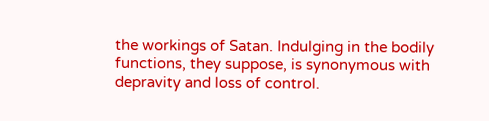the workings of Satan. Indulging in the bodily functions, they suppose, is synonymous with depravity and loss of control.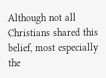Although not all Christians shared this belief, most especially the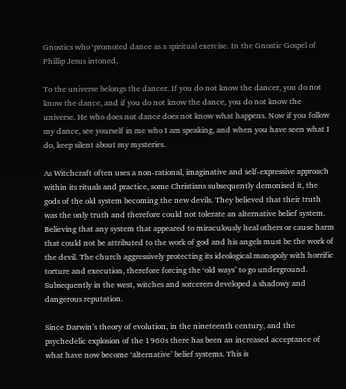Gnostics who ‘promoted dance as a spiritual exercise. In the Gnostic Gospel of Phillip Jesus intoned,

To the universe belongs the dancer. If you do not know the dancer, you do not know the dance, and if you do not know the dance, you do not know the universe. He who does not dance does not know what happens. Now if you follow my dance, see yourself in me who I am speaking, and when you have seen what I do, keep silent about my mysteries.

As Witchcraft often uses a non-rational, imaginative and self-expressive approach within its rituals and practice, some Christians subsequently demonised it, the gods of the old system becoming the new devils. They believed that their truth was the only truth and therefore could not tolerate an alternative belief system. Believing that any system that appeared to miraculously heal others or cause harm that could not be attributed to the work of god and his angels must be the work of the devil. The church aggressively protecting its ideological monopoly with horrific torture and execution, therefore forcing the ‘old ways’ to go underground. Subsequently in the west, witches and sorcerers developed a shadowy and dangerous reputation.

Since Darwin’s theory of evolution, in the nineteenth century, and the psychedelic explosion of the 1960s there has been an increased acceptance of what have now become ‘alternative’ belief systems. This is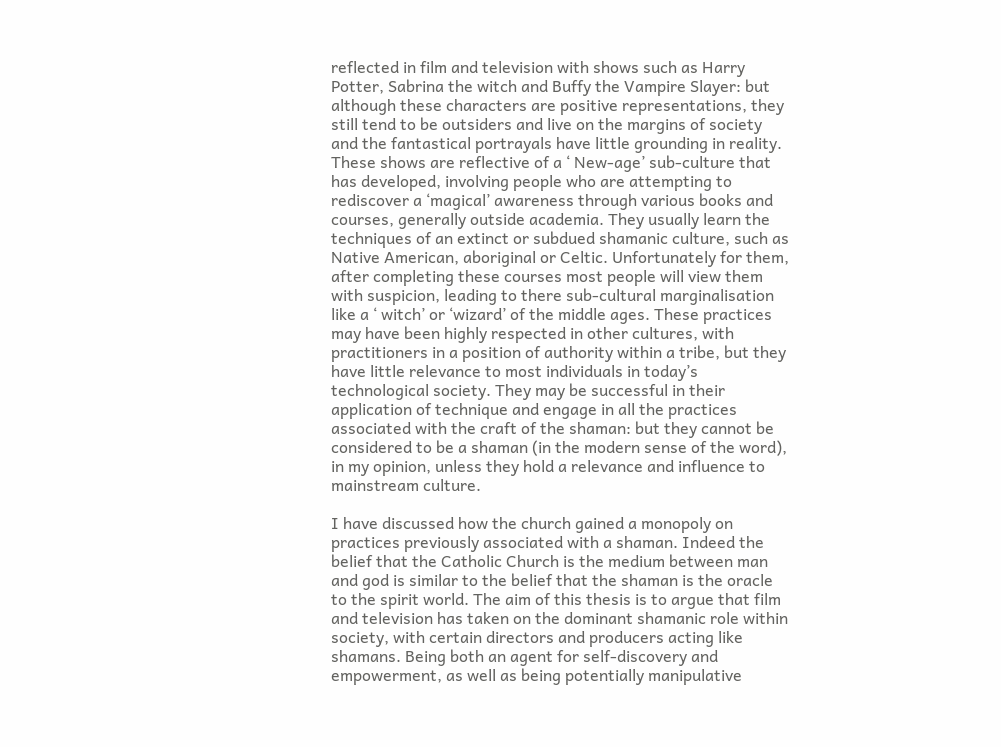reflected in film and television with shows such as Harry Potter, Sabrina the witch and Buffy the Vampire Slayer: but although these characters are positive representations, they still tend to be outsiders and live on the margins of society and the fantastical portrayals have little grounding in reality. These shows are reflective of a ‘ New-age’ sub-culture that has developed, involving people who are attempting to rediscover a ‘magical’ awareness through various books and courses, generally outside academia. They usually learn the techniques of an extinct or subdued shamanic culture, such as Native American, aboriginal or Celtic. Unfortunately for them, after completing these courses most people will view them with suspicion, leading to there sub-cultural marginalisation like a ‘ witch’ or ‘wizard’ of the middle ages. These practices may have been highly respected in other cultures, with practitioners in a position of authority within a tribe, but they have little relevance to most individuals in today’s technological society. They may be successful in their application of technique and engage in all the practices associated with the craft of the shaman: but they cannot be considered to be a shaman (in the modern sense of the word), in my opinion, unless they hold a relevance and influence to mainstream culture.

I have discussed how the church gained a monopoly on practices previously associated with a shaman. Indeed the belief that the Catholic Church is the medium between man and god is similar to the belief that the shaman is the oracle to the spirit world. The aim of this thesis is to argue that film and television has taken on the dominant shamanic role within society, with certain directors and producers acting like shamans. Being both an agent for self-discovery and empowerment, as well as being potentially manipulative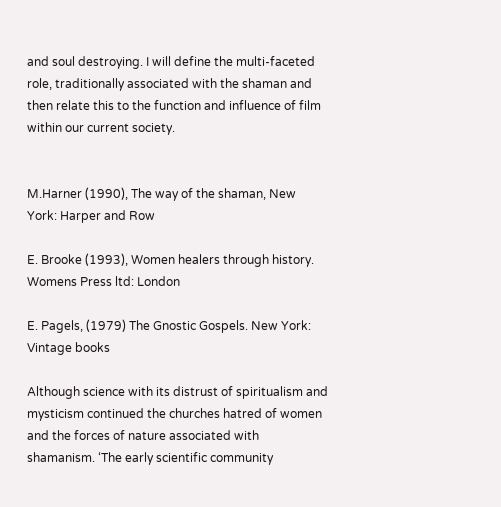and soul destroying. I will define the multi-faceted role, traditionally associated with the shaman and then relate this to the function and influence of film within our current society.


M.Harner (1990), The way of the shaman, New York: Harper and Row

E. Brooke (1993), Women healers through history. Womens Press ltd: London

E. Pagels, (1979) The Gnostic Gospels. New York: Vintage books

Although science with its distrust of spiritualism and mysticism continued the churches hatred of women and the forces of nature associated with shamanism. ‘The early scientific community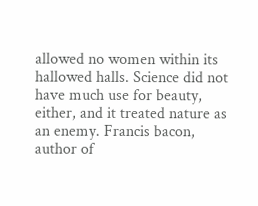allowed no women within its hallowed halls. Science did not have much use for beauty, either, and it treated nature as an enemy. Francis bacon, author of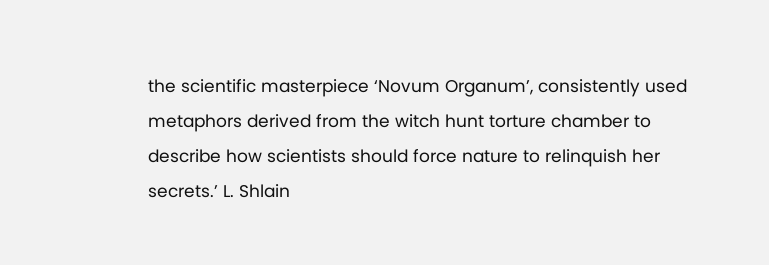the scientific masterpiece ‘Novum Organum’, consistently used metaphors derived from the witch hunt torture chamber to describe how scientists should force nature to relinquish her secrets.’ L. Shlain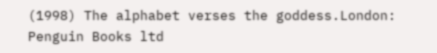(1998) The alphabet verses the goddess.London: Penguin Books ltd